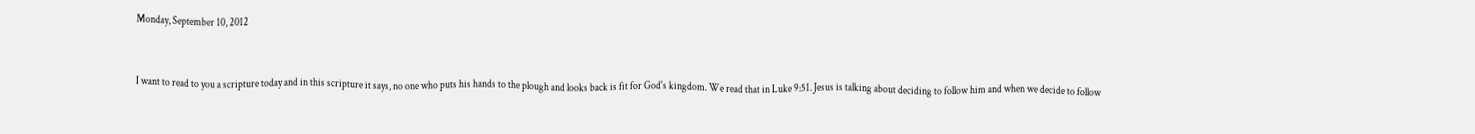Monday, September 10, 2012


I want to read to you a scripture today and in this scripture it says, no one who puts his hands to the plough and looks back is fit for God's kingdom. We read that in Luke 9:51. Jesus is talking about deciding to follow him and when we decide to follow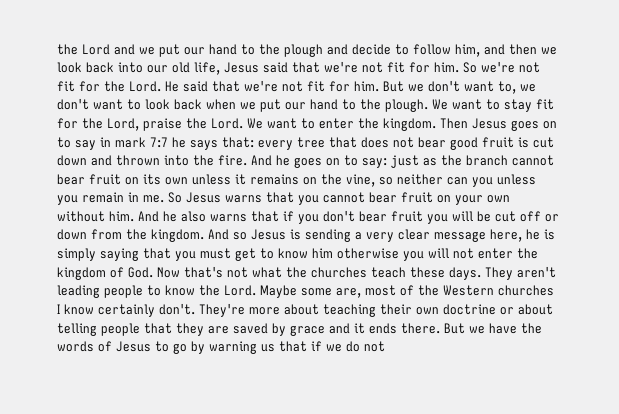the Lord and we put our hand to the plough and decide to follow him, and then we look back into our old life, Jesus said that we're not fit for him. So we're not fit for the Lord. He said that we're not fit for him. But we don't want to, we don't want to look back when we put our hand to the plough. We want to stay fit for the Lord, praise the Lord. We want to enter the kingdom. Then Jesus goes on to say in mark 7:7 he says that: every tree that does not bear good fruit is cut down and thrown into the fire. And he goes on to say: just as the branch cannot bear fruit on its own unless it remains on the vine, so neither can you unless you remain in me. So Jesus warns that you cannot bear fruit on your own without him. And he also warns that if you don't bear fruit you will be cut off or down from the kingdom. And so Jesus is sending a very clear message here, he is simply saying that you must get to know him otherwise you will not enter the kingdom of God. Now that's not what the churches teach these days. They aren't leading people to know the Lord. Maybe some are, most of the Western churches I know certainly don't. They're more about teaching their own doctrine or about telling people that they are saved by grace and it ends there. But we have the words of Jesus to go by warning us that if we do not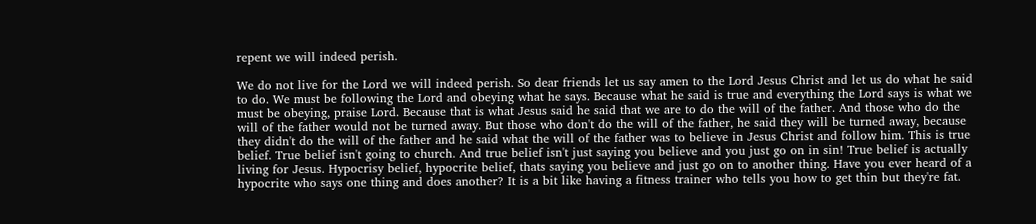repent we will indeed perish.

We do not live for the Lord we will indeed perish. So dear friends let us say amen to the Lord Jesus Christ and let us do what he said to do. We must be following the Lord and obeying what he says. Because what he said is true and everything the Lord says is what we must be obeying, praise Lord. Because that is what Jesus said he said that we are to do the will of the father. And those who do the will of the father would not be turned away. But those who don't do the will of the father, he said they will be turned away, because they didn't do the will of the father and he said what the will of the father was to believe in Jesus Christ and follow him. This is true belief. True belief isn't going to church. And true belief isn't just saying you believe and you just go on in sin! True belief is actually living for Jesus. Hypocrisy belief, hypocrite belief, thats saying you believe and just go on to another thing. Have you ever heard of a hypocrite who says one thing and does another? It is a bit like having a fitness trainer who tells you how to get thin but they're fat.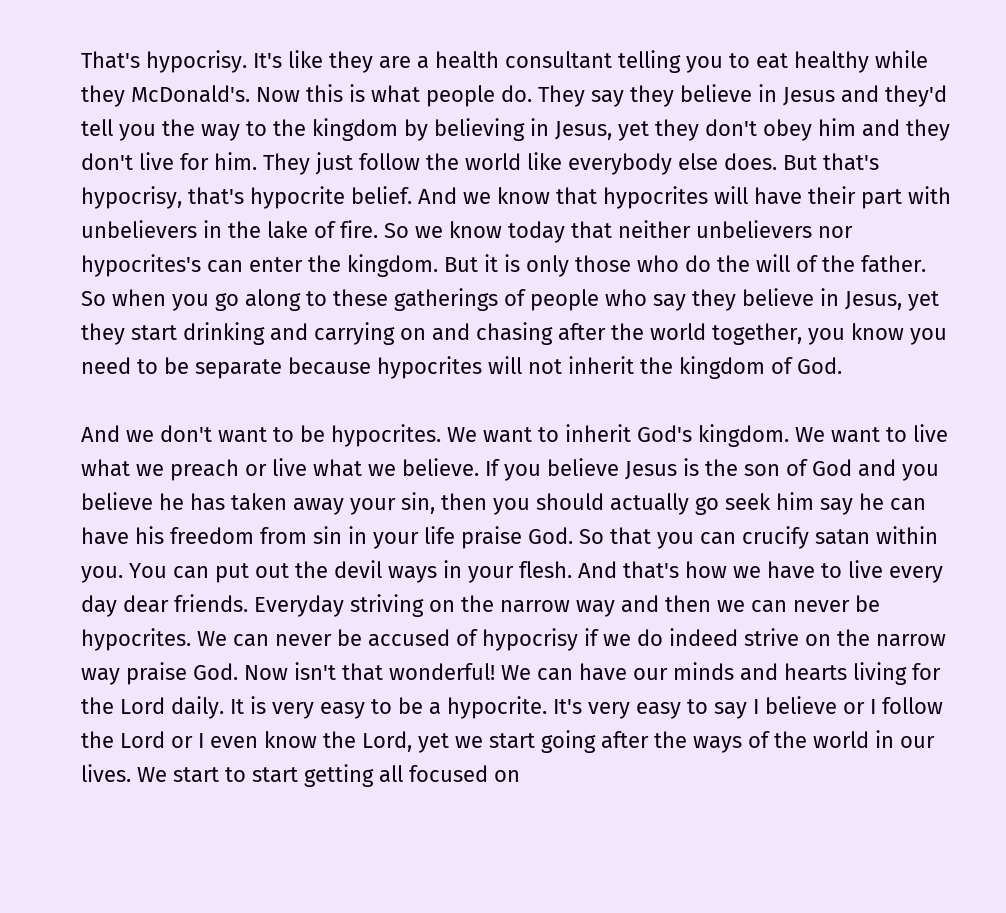That's hypocrisy. It's like they are a health consultant telling you to eat healthy while they McDonald's. Now this is what people do. They say they believe in Jesus and they'd tell you the way to the kingdom by believing in Jesus, yet they don't obey him and they don't live for him. They just follow the world like everybody else does. But that's hypocrisy, that's hypocrite belief. And we know that hypocrites will have their part with unbelievers in the lake of fire. So we know today that neither unbelievers nor hypocrites's can enter the kingdom. But it is only those who do the will of the father. So when you go along to these gatherings of people who say they believe in Jesus, yet they start drinking and carrying on and chasing after the world together, you know you need to be separate because hypocrites will not inherit the kingdom of God.

And we don't want to be hypocrites. We want to inherit God's kingdom. We want to live what we preach or live what we believe. If you believe Jesus is the son of God and you believe he has taken away your sin, then you should actually go seek him say he can have his freedom from sin in your life praise God. So that you can crucify satan within you. You can put out the devil ways in your flesh. And that's how we have to live every day dear friends. Everyday striving on the narrow way and then we can never be hypocrites. We can never be accused of hypocrisy if we do indeed strive on the narrow way praise God. Now isn't that wonderful! We can have our minds and hearts living for the Lord daily. It is very easy to be a hypocrite. It's very easy to say I believe or I follow the Lord or I even know the Lord, yet we start going after the ways of the world in our lives. We start to start getting all focused on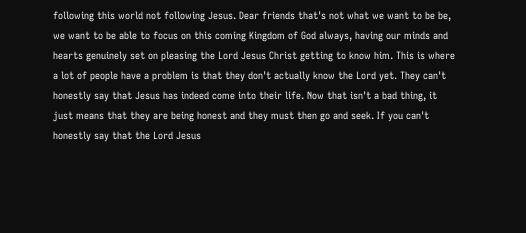following this world not following Jesus. Dear friends that's not what we want to be be, we want to be able to focus on this coming Kingdom of God always, having our minds and hearts genuinely set on pleasing the Lord Jesus Christ getting to know him. This is where a lot of people have a problem is that they don't actually know the Lord yet. They can't honestly say that Jesus has indeed come into their life. Now that isn't a bad thing, it just means that they are being honest and they must then go and seek. If you can't honestly say that the Lord Jesus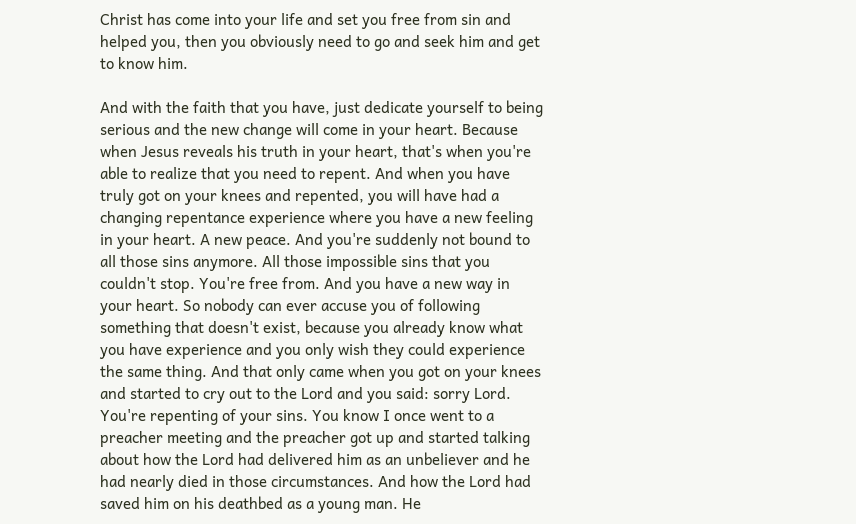Christ has come into your life and set you free from sin and helped you, then you obviously need to go and seek him and get to know him.

And with the faith that you have, just dedicate yourself to being serious and the new change will come in your heart. Because when Jesus reveals his truth in your heart, that's when you're able to realize that you need to repent. And when you have truly got on your knees and repented, you will have had a changing repentance experience where you have a new feeling in your heart. A new peace. And you're suddenly not bound to all those sins anymore. All those impossible sins that you couldn't stop. You're free from. And you have a new way in your heart. So nobody can ever accuse you of following something that doesn't exist, because you already know what you have experience and you only wish they could experience the same thing. And that only came when you got on your knees and started to cry out to the Lord and you said: sorry Lord. You're repenting of your sins. You know I once went to a preacher meeting and the preacher got up and started talking about how the Lord had delivered him as an unbeliever and he had nearly died in those circumstances. And how the Lord had saved him on his deathbed as a young man. He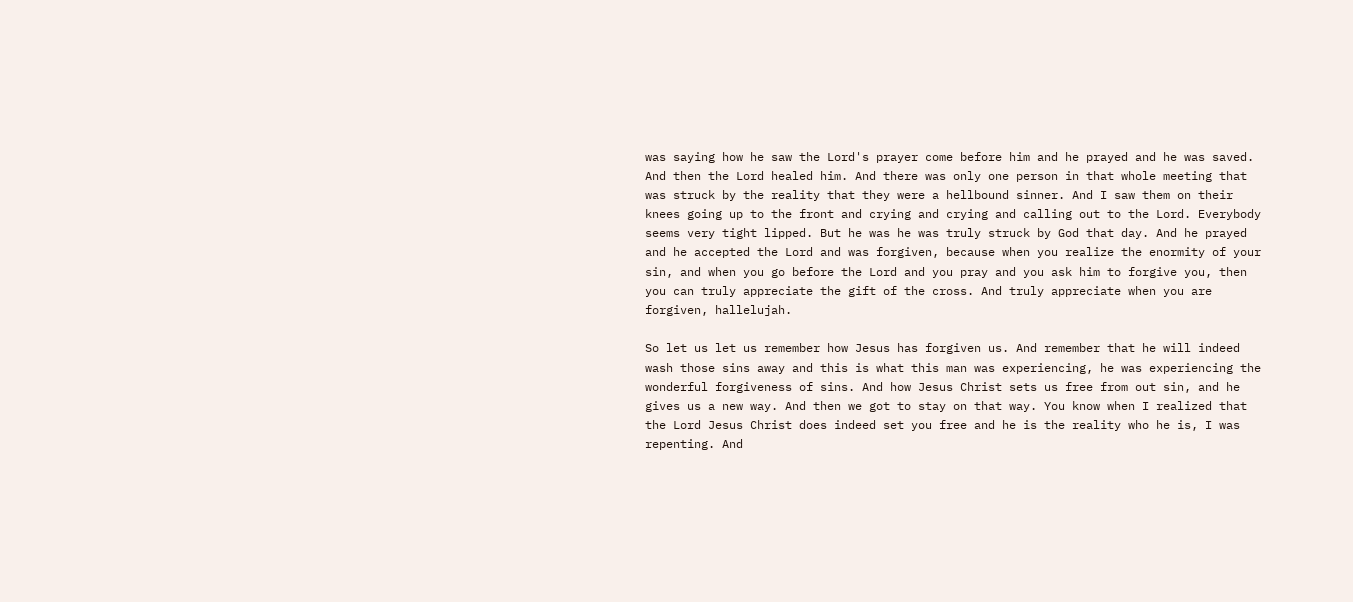was saying how he saw the Lord's prayer come before him and he prayed and he was saved. And then the Lord healed him. And there was only one person in that whole meeting that was struck by the reality that they were a hellbound sinner. And I saw them on their knees going up to the front and crying and crying and calling out to the Lord. Everybody seems very tight lipped. But he was he was truly struck by God that day. And he prayed and he accepted the Lord and was forgiven, because when you realize the enormity of your sin, and when you go before the Lord and you pray and you ask him to forgive you, then you can truly appreciate the gift of the cross. And truly appreciate when you are forgiven, hallelujah.

So let us let us remember how Jesus has forgiven us. And remember that he will indeed wash those sins away and this is what this man was experiencing, he was experiencing the wonderful forgiveness of sins. And how Jesus Christ sets us free from out sin, and he gives us a new way. And then we got to stay on that way. You know when I realized that the Lord Jesus Christ does indeed set you free and he is the reality who he is, I was repenting. And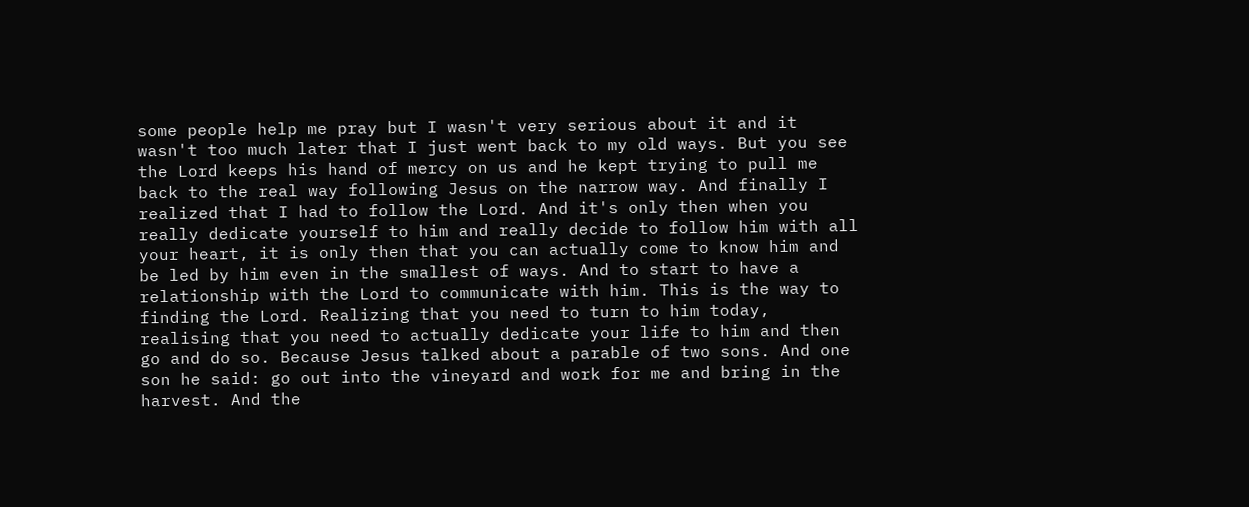some people help me pray but I wasn't very serious about it and it wasn't too much later that I just went back to my old ways. But you see the Lord keeps his hand of mercy on us and he kept trying to pull me back to the real way following Jesus on the narrow way. And finally I realized that I had to follow the Lord. And it's only then when you really dedicate yourself to him and really decide to follow him with all your heart, it is only then that you can actually come to know him and be led by him even in the smallest of ways. And to start to have a relationship with the Lord to communicate with him. This is the way to finding the Lord. Realizing that you need to turn to him today, realising that you need to actually dedicate your life to him and then go and do so. Because Jesus talked about a parable of two sons. And one son he said: go out into the vineyard and work for me and bring in the harvest. And the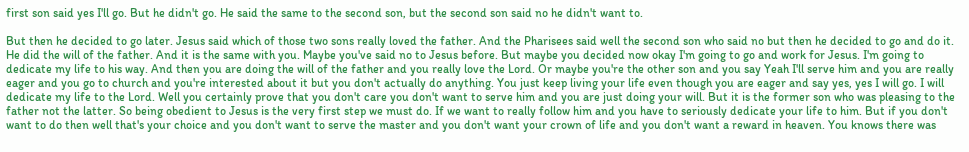first son said yes I'll go. But he didn't go. He said the same to the second son, but the second son said no he didn't want to.

But then he decided to go later. Jesus said which of those two sons really loved the father. And the Pharisees said well the second son who said no but then he decided to go and do it. He did the will of the father. And it is the same with you. Maybe you've said no to Jesus before. But maybe you decided now okay I'm going to go and work for Jesus. I'm going to dedicate my life to his way. And then you are doing the will of the father and you really love the Lord. Or maybe you're the other son and you say Yeah I'll serve him and you are really eager and you go to church and you're interested about it but you don't actually do anything. You just keep living your life even though you are eager and say yes, yes I will go. I will dedicate my life to the Lord. Well you certainly prove that you don't care you don't want to serve him and you are just doing your will. But it is the former son who was pleasing to the father not the latter. So being obedient to Jesus is the very first step we must do. If we want to really follow him and you have to seriously dedicate your life to him. But if you don't want to do then well that's your choice and you don't want to serve the master and you don't want your crown of life and you don't want a reward in heaven. You knows there was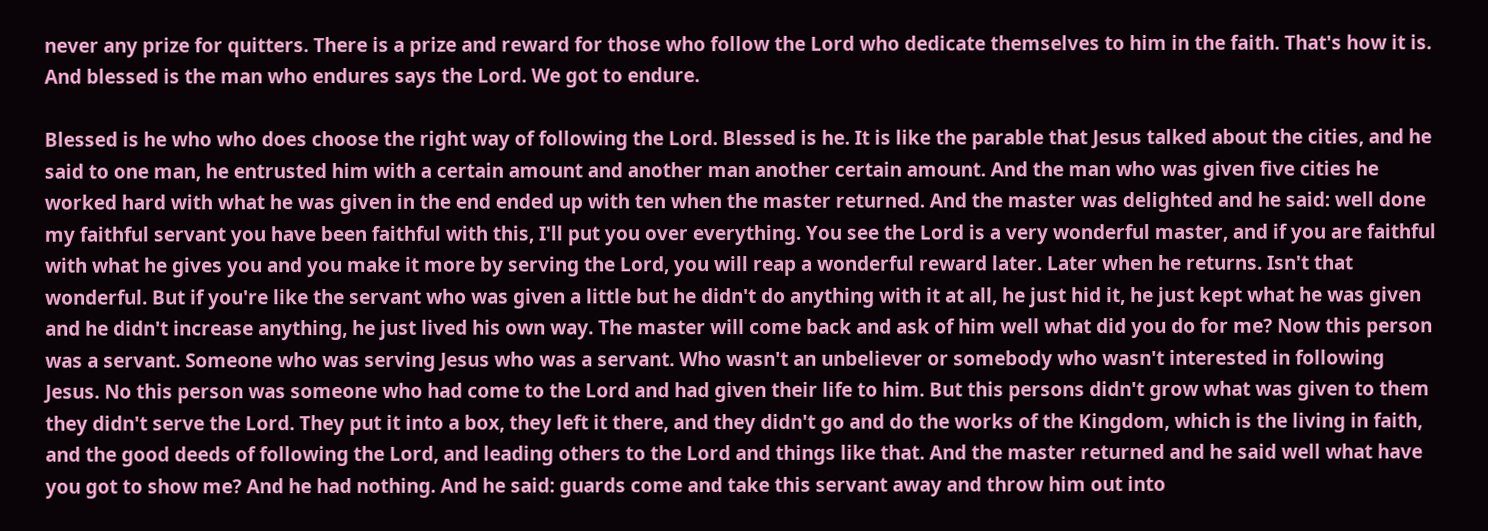never any prize for quitters. There is a prize and reward for those who follow the Lord who dedicate themselves to him in the faith. That's how it is. And blessed is the man who endures says the Lord. We got to endure.

Blessed is he who who does choose the right way of following the Lord. Blessed is he. It is like the parable that Jesus talked about the cities, and he said to one man, he entrusted him with a certain amount and another man another certain amount. And the man who was given five cities he worked hard with what he was given in the end ended up with ten when the master returned. And the master was delighted and he said: well done my faithful servant you have been faithful with this, I'll put you over everything. You see the Lord is a very wonderful master, and if you are faithful with what he gives you and you make it more by serving the Lord, you will reap a wonderful reward later. Later when he returns. Isn't that wonderful. But if you're like the servant who was given a little but he didn't do anything with it at all, he just hid it, he just kept what he was given and he didn't increase anything, he just lived his own way. The master will come back and ask of him well what did you do for me? Now this person was a servant. Someone who was serving Jesus who was a servant. Who wasn't an unbeliever or somebody who wasn't interested in following Jesus. No this person was someone who had come to the Lord and had given their life to him. But this persons didn't grow what was given to them they didn't serve the Lord. They put it into a box, they left it there, and they didn't go and do the works of the Kingdom, which is the living in faith, and the good deeds of following the Lord, and leading others to the Lord and things like that. And the master returned and he said well what have you got to show me? And he had nothing. And he said: guards come and take this servant away and throw him out into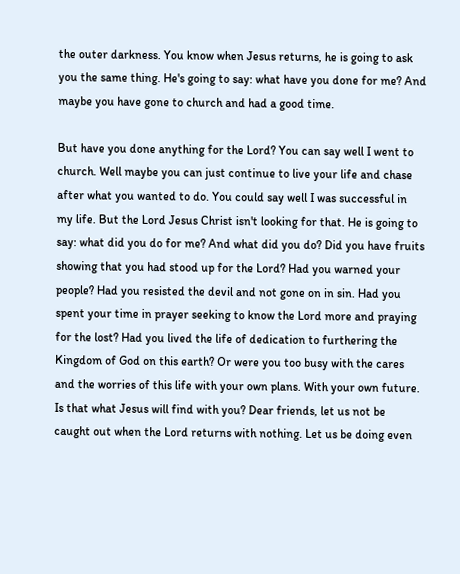the outer darkness. You know when Jesus returns, he is going to ask you the same thing. He's going to say: what have you done for me? And maybe you have gone to church and had a good time.

But have you done anything for the Lord? You can say well I went to church. Well maybe you can just continue to live your life and chase after what you wanted to do. You could say well I was successful in my life. But the Lord Jesus Christ isn't looking for that. He is going to say: what did you do for me? And what did you do? Did you have fruits showing that you had stood up for the Lord? Had you warned your people? Had you resisted the devil and not gone on in sin. Had you spent your time in prayer seeking to know the Lord more and praying for the lost? Had you lived the life of dedication to furthering the Kingdom of God on this earth? Or were you too busy with the cares and the worries of this life with your own plans. With your own future. Is that what Jesus will find with you? Dear friends, let us not be caught out when the Lord returns with nothing. Let us be doing even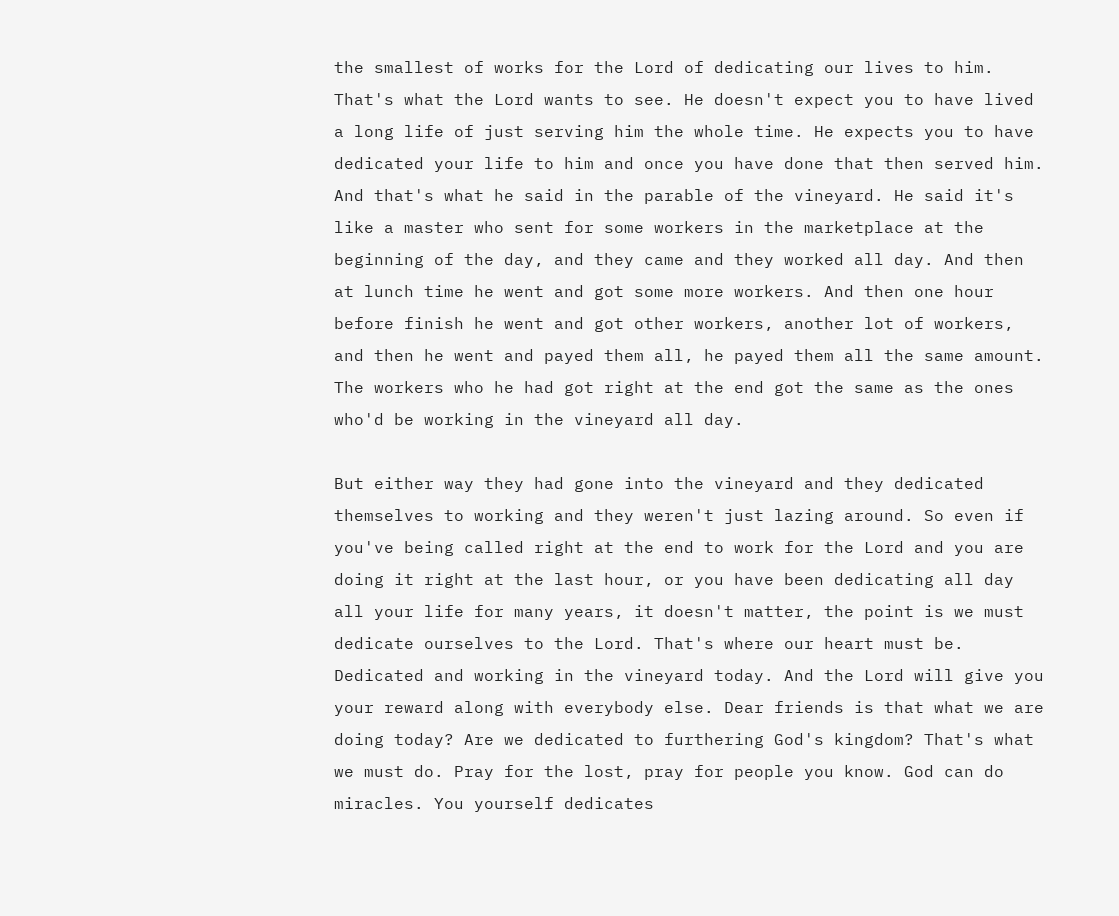the smallest of works for the Lord of dedicating our lives to him. That's what the Lord wants to see. He doesn't expect you to have lived a long life of just serving him the whole time. He expects you to have dedicated your life to him and once you have done that then served him. And that's what he said in the parable of the vineyard. He said it's like a master who sent for some workers in the marketplace at the beginning of the day, and they came and they worked all day. And then at lunch time he went and got some more workers. And then one hour before finish he went and got other workers, another lot of workers, and then he went and payed them all, he payed them all the same amount. The workers who he had got right at the end got the same as the ones who'd be working in the vineyard all day.

But either way they had gone into the vineyard and they dedicated themselves to working and they weren't just lazing around. So even if you've being called right at the end to work for the Lord and you are doing it right at the last hour, or you have been dedicating all day all your life for many years, it doesn't matter, the point is we must dedicate ourselves to the Lord. That's where our heart must be. Dedicated and working in the vineyard today. And the Lord will give you your reward along with everybody else. Dear friends is that what we are doing today? Are we dedicated to furthering God's kingdom? That's what we must do. Pray for the lost, pray for people you know. God can do miracles. You yourself dedicates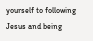yourself to following Jesus and being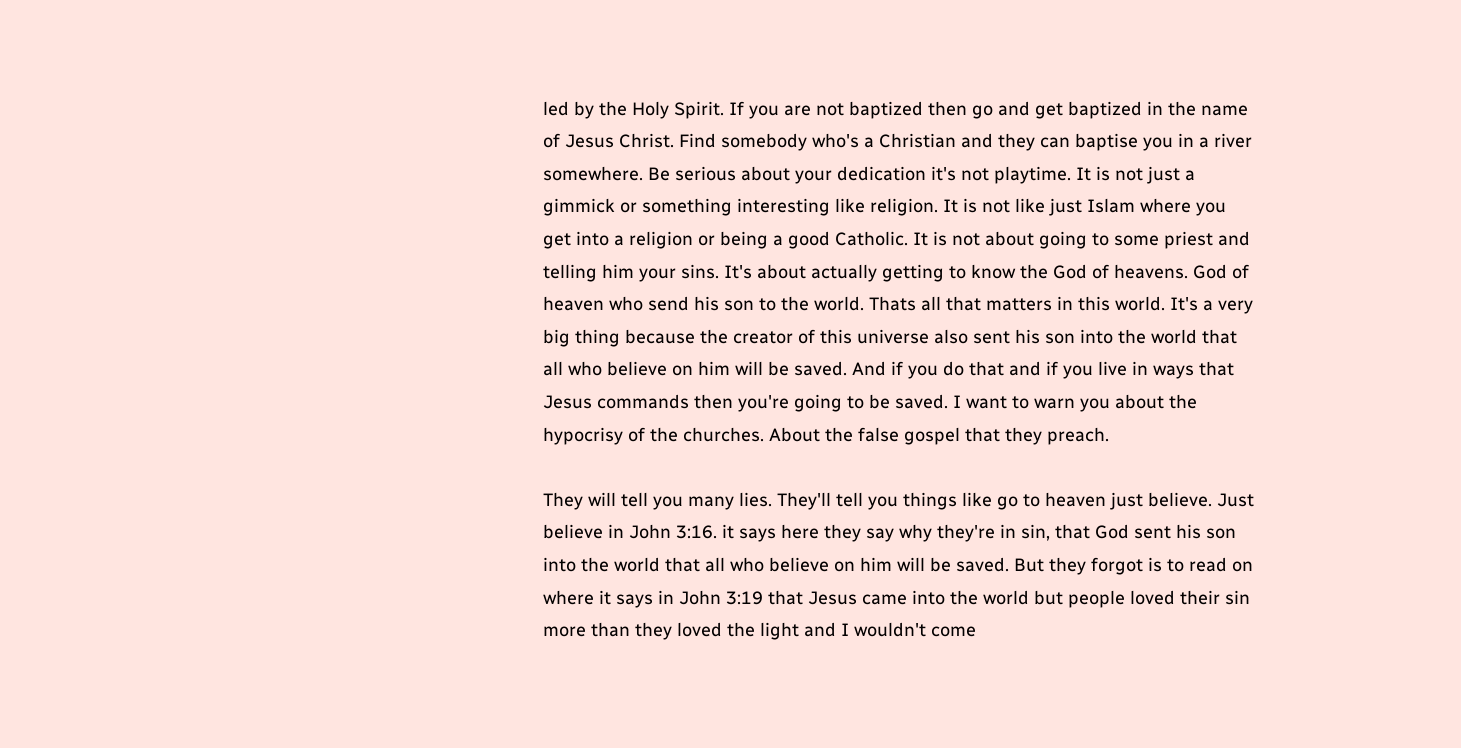led by the Holy Spirit. If you are not baptized then go and get baptized in the name of Jesus Christ. Find somebody who's a Christian and they can baptise you in a river somewhere. Be serious about your dedication it's not playtime. It is not just a gimmick or something interesting like religion. It is not like just Islam where you get into a religion or being a good Catholic. It is not about going to some priest and telling him your sins. It's about actually getting to know the God of heavens. God of heaven who send his son to the world. Thats all that matters in this world. It's a very big thing because the creator of this universe also sent his son into the world that all who believe on him will be saved. And if you do that and if you live in ways that Jesus commands then you're going to be saved. I want to warn you about the hypocrisy of the churches. About the false gospel that they preach.

They will tell you many lies. They'll tell you things like go to heaven just believe. Just believe in John 3:16. it says here they say why they're in sin, that God sent his son into the world that all who believe on him will be saved. But they forgot is to read on where it says in John 3:19 that Jesus came into the world but people loved their sin more than they loved the light and I wouldn't come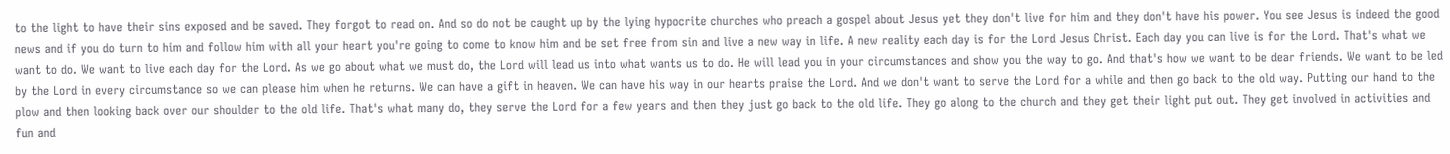to the light to have their sins exposed and be saved. They forgot to read on. And so do not be caught up by the lying hypocrite churches who preach a gospel about Jesus yet they don't live for him and they don't have his power. You see Jesus is indeed the good news and if you do turn to him and follow him with all your heart you're going to come to know him and be set free from sin and live a new way in life. A new reality each day is for the Lord Jesus Christ. Each day you can live is for the Lord. That's what we want to do. We want to live each day for the Lord. As we go about what we must do, the Lord will lead us into what wants us to do. He will lead you in your circumstances and show you the way to go. And that's how we want to be dear friends. We want to be led by the Lord in every circumstance so we can please him when he returns. We can have a gift in heaven. We can have his way in our hearts praise the Lord. And we don't want to serve the Lord for a while and then go back to the old way. Putting our hand to the plow and then looking back over our shoulder to the old life. That's what many do, they serve the Lord for a few years and then they just go back to the old life. They go along to the church and they get their light put out. They get involved in activities and fun and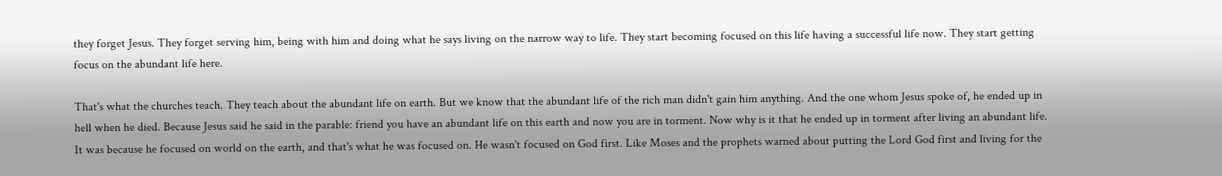they forget Jesus. They forget serving him, being with him and doing what he says living on the narrow way to life. They start becoming focused on this life having a successful life now. They start getting focus on the abundant life here.

That's what the churches teach. They teach about the abundant life on earth. But we know that the abundant life of the rich man didn't gain him anything. And the one whom Jesus spoke of, he ended up in hell when he died. Because Jesus said he said in the parable: friend you have an abundant life on this earth and now you are in torment. Now why is it that he ended up in torment after living an abundant life. It was because he focused on world on the earth, and that's what he was focused on. He wasn't focused on God first. Like Moses and the prophets warned about putting the Lord God first and living for the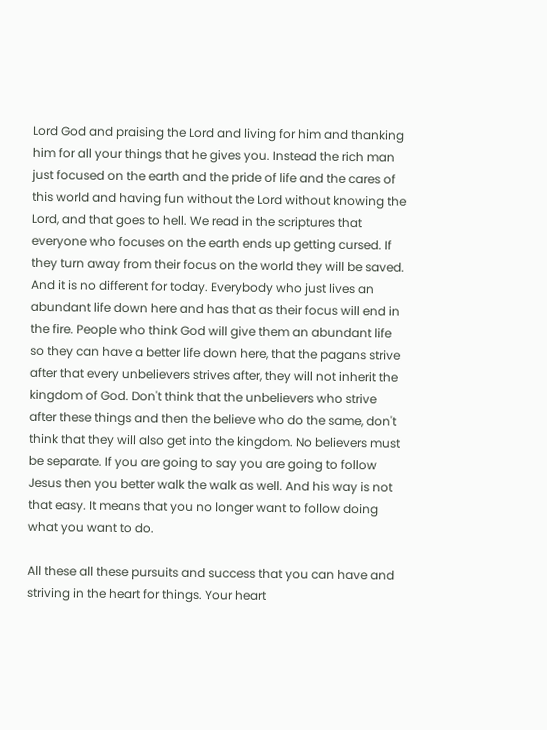Lord God and praising the Lord and living for him and thanking him for all your things that he gives you. Instead the rich man just focused on the earth and the pride of life and the cares of this world and having fun without the Lord without knowing the Lord, and that goes to hell. We read in the scriptures that everyone who focuses on the earth ends up getting cursed. If they turn away from their focus on the world they will be saved. And it is no different for today. Everybody who just lives an abundant life down here and has that as their focus will end in the fire. People who think God will give them an abundant life so they can have a better life down here, that the pagans strive after that every unbelievers strives after, they will not inherit the kingdom of God. Don't think that the unbelievers who strive after these things and then the believe who do the same, don't think that they will also get into the kingdom. No believers must be separate. If you are going to say you are going to follow Jesus then you better walk the walk as well. And his way is not that easy. It means that you no longer want to follow doing what you want to do.

All these all these pursuits and success that you can have and striving in the heart for things. Your heart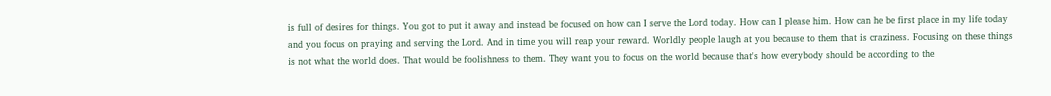is full of desires for things. You got to put it away and instead be focused on how can I serve the Lord today. How can I please him. How can he be first place in my life today and you focus on praying and serving the Lord. And in time you will reap your reward. Worldly people laugh at you because to them that is craziness. Focusing on these things is not what the world does. That would be foolishness to them. They want you to focus on the world because that's how everybody should be according to the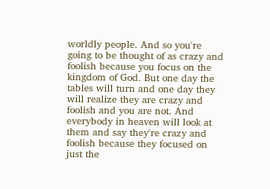worldly people. And so you're going to be thought of as crazy and foolish because you focus on the kingdom of God. But one day the tables will turn and one day they will realize they are crazy and foolish and you are not. And everybody in heaven will look at them and say they're crazy and foolish because they focused on just the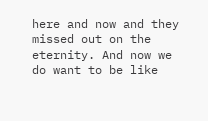here and now and they missed out on the eternity. And now we do want to be like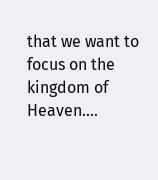that we want to focus on the kingdom of Heaven....